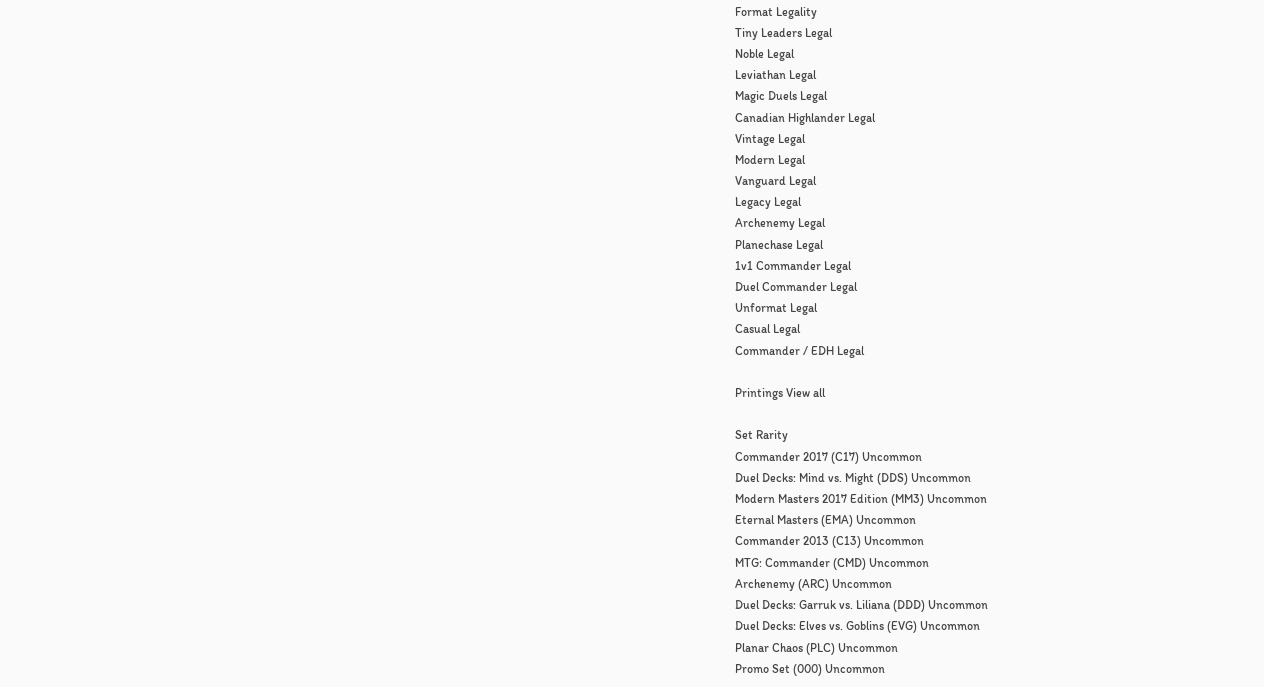Format Legality
Tiny Leaders Legal
Noble Legal
Leviathan Legal
Magic Duels Legal
Canadian Highlander Legal
Vintage Legal
Modern Legal
Vanguard Legal
Legacy Legal
Archenemy Legal
Planechase Legal
1v1 Commander Legal
Duel Commander Legal
Unformat Legal
Casual Legal
Commander / EDH Legal

Printings View all

Set Rarity
Commander 2017 (C17) Uncommon
Duel Decks: Mind vs. Might (DDS) Uncommon
Modern Masters 2017 Edition (MM3) Uncommon
Eternal Masters (EMA) Uncommon
Commander 2013 (C13) Uncommon
MTG: Commander (CMD) Uncommon
Archenemy (ARC) Uncommon
Duel Decks: Garruk vs. Liliana (DDD) Uncommon
Duel Decks: Elves vs. Goblins (EVG) Uncommon
Planar Chaos (PLC) Uncommon
Promo Set (000) Uncommon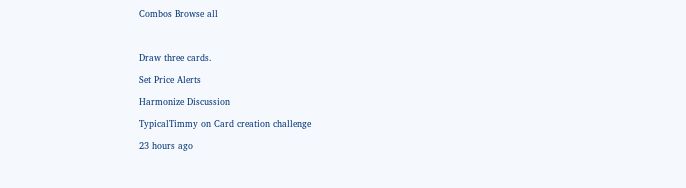Combos Browse all



Draw three cards.

Set Price Alerts

Harmonize Discussion

TypicalTimmy on Card creation challenge

23 hours ago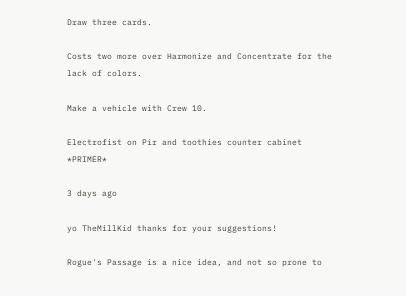Draw three cards.

Costs two more over Harmonize and Concentrate for the lack of colors.

Make a vehicle with Crew 10.

Electrofist on Pir and toothies counter cabinet *PRIMER*

3 days ago

yo TheMillKid thanks for your suggestions!

Rogue's Passage is a nice idea, and not so prone to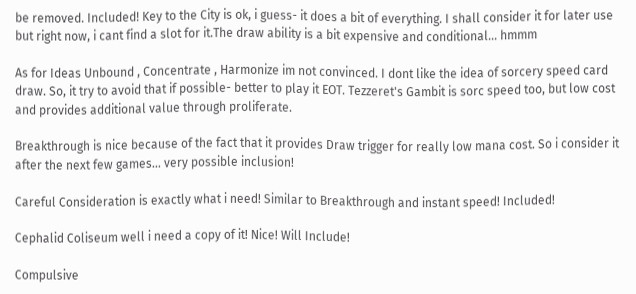be removed. Included! Key to the City is ok, i guess- it does a bit of everything. I shall consider it for later use but right now, i cant find a slot for it.The draw ability is a bit expensive and conditional... hmmm

As for Ideas Unbound , Concentrate , Harmonize im not convinced. I dont like the idea of sorcery speed card draw. So, it try to avoid that if possible- better to play it EOT. Tezzeret's Gambit is sorc speed too, but low cost and provides additional value through proliferate.

Breakthrough is nice because of the fact that it provides Draw trigger for really low mana cost. So i consider it after the next few games... very possible inclusion!

Careful Consideration is exactly what i need! Similar to Breakthrough and instant speed! Included!

Cephalid Coliseum well i need a copy of it! Nice! Will Include!

Compulsive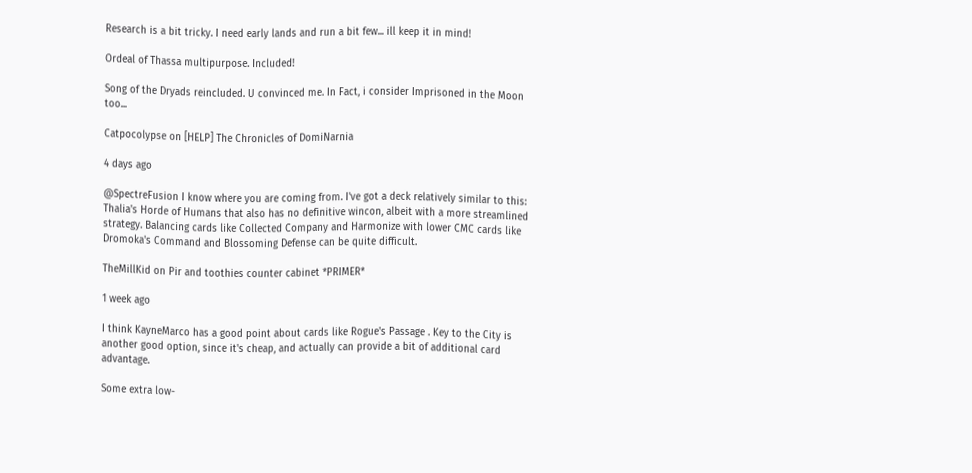Research is a bit tricky. I need early lands and run a bit few... ill keep it in mind!

Ordeal of Thassa multipurpose. Included!

Song of the Dryads reincluded. U convinced me. In Fact, i consider Imprisoned in the Moon too...

Catpocolypse on [HELP] The Chronicles of DomiNarnia

4 days ago

@SpectreFusion I know where you are coming from. I've got a deck relatively similar to this: Thalia's Horde of Humans that also has no definitive wincon, albeit with a more streamlined strategy. Balancing cards like Collected Company and Harmonize with lower CMC cards like Dromoka's Command and Blossoming Defense can be quite difficult.

TheMillKid on Pir and toothies counter cabinet *PRIMER*

1 week ago

I think KayneMarco has a good point about cards like Rogue's Passage . Key to the City is another good option, since it's cheap, and actually can provide a bit of additional card advantage.

Some extra low-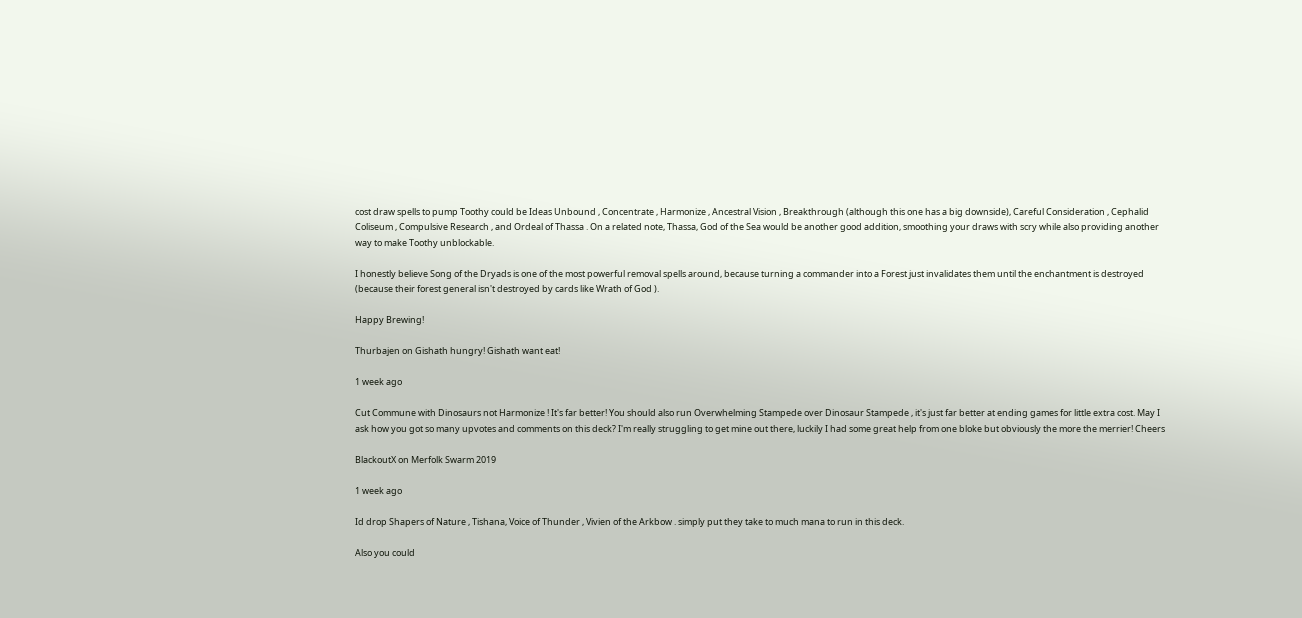cost draw spells to pump Toothy could be Ideas Unbound , Concentrate , Harmonize , Ancestral Vision , Breakthrough (although this one has a big downside), Careful Consideration , Cephalid Coliseum , Compulsive Research , and Ordeal of Thassa . On a related note, Thassa, God of the Sea would be another good addition, smoothing your draws with scry while also providing another way to make Toothy unblockable.

I honestly believe Song of the Dryads is one of the most powerful removal spells around, because turning a commander into a Forest just invalidates them until the enchantment is destroyed (because their forest general isn't destroyed by cards like Wrath of God ).

Happy Brewing!

Thurbajen on Gishath hungry! Gishath want eat!

1 week ago

Cut Commune with Dinosaurs not Harmonize ! It's far better! You should also run Overwhelming Stampede over Dinosaur Stampede , it's just far better at ending games for little extra cost. May I ask how you got so many upvotes and comments on this deck? I'm really struggling to get mine out there, luckily I had some great help from one bloke but obviously the more the merrier! Cheers

BlackoutX on Merfolk Swarm 2019

1 week ago

Id drop Shapers of Nature , Tishana, Voice of Thunder , Vivien of the Arkbow . simply put they take to much mana to run in this deck.

Also you could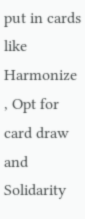put in cards like Harmonize , Opt for card draw and Solidarity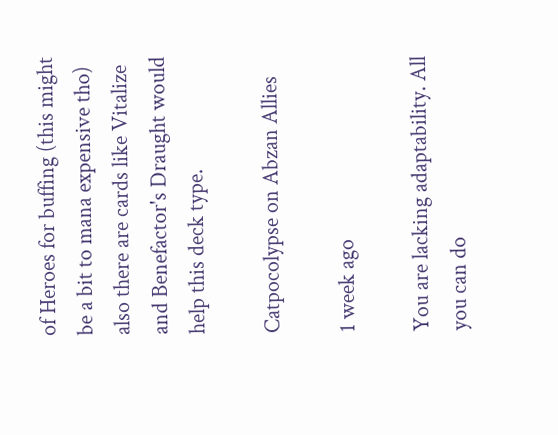of Heroes for buffing (this might be a bit to mana expensive tho) also there are cards like Vitalize and Benefactor's Draught would help this deck type.

Catpocolypse on Abzan Allies

1 week ago

You are lacking adaptability. All you can do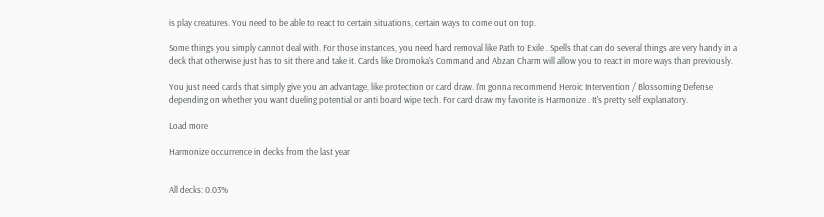is play creatures. You need to be able to react to certain situations, certain ways to come out on top.

Some things you simply cannot deal with. For those instances, you need hard removal like Path to Exile . Spells that can do several things are very handy in a deck that otherwise just has to sit there and take it. Cards like Dromoka's Command and Abzan Charm will allow you to react in more ways than previously.

You just need cards that simply give you an advantage, like protection or card draw. I'm gonna recommend Heroic Intervention / Blossoming Defense depending on whether you want dueling potential or anti board wipe tech. For card draw my favorite is Harmonize . It's pretty self explanatory.

Load more

Harmonize occurrence in decks from the last year


All decks: 0.03%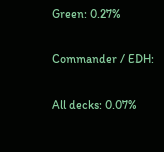Green: 0.27%

Commander / EDH:

All decks: 0.07%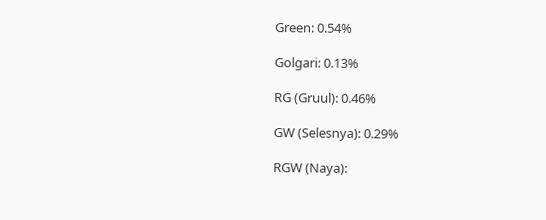Green: 0.54%

Golgari: 0.13%

RG (Gruul): 0.46%

GW (Selesnya): 0.29%

RGW (Naya):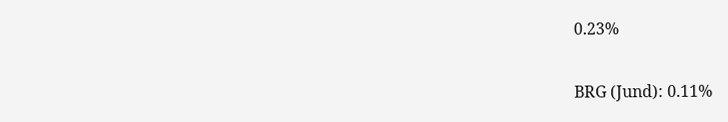0.23%

BRG (Jund): 0.11%